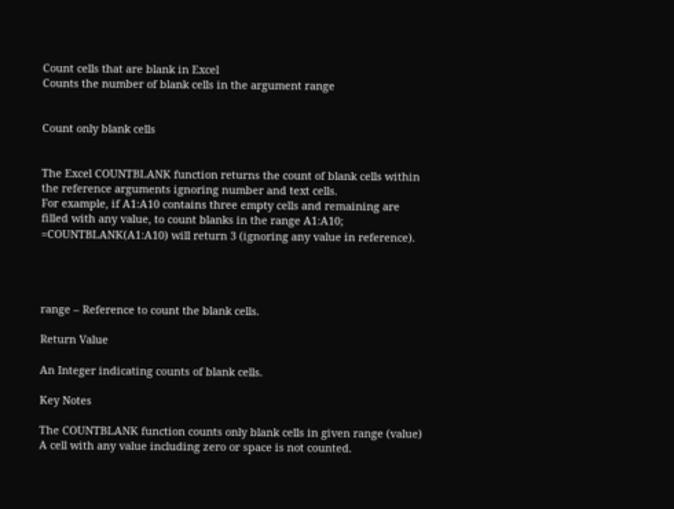Count cells that are blank in Excel
Counts the number of blank cells in the argument range


Count only blank cells


The Excel COUNTBLANK function returns the count of blank cells within the reference arguments ignoring number and text cells.
For example, if A1:A10 contains three empty cells and remaining are filled with any value, to count blanks in the range A1:A10; =COUNTBLANK(A1:A10) will return 3 (ignoring any value in reference).




range – Reference to count the blank cells.

Return Value

An Integer indicating counts of blank cells.

Key Notes

The COUNTBLANK function counts only blank cells in given range (value)
A cell with any value including zero or space is not counted.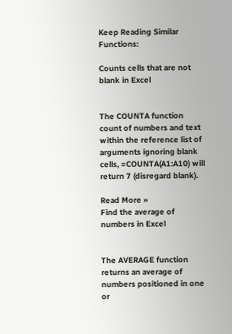Keep Reading Similar Functions:

Counts cells that are not blank in Excel


The COUNTA function count of numbers and text within the reference list of arguments ignoring blank cells, =COUNTA(A1:A10) will return 7 (disregard blank).

Read More »
Find the average of numbers in Excel


The AVERAGE function returns an average of numbers positioned in one or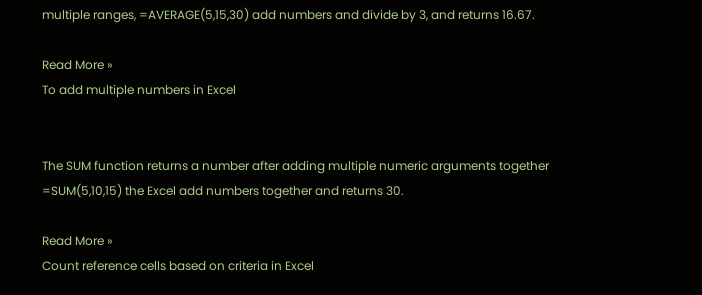multiple ranges, =AVERAGE(5,15,30) add numbers and divide by 3, and returns 16.67.

Read More »
To add multiple numbers in Excel


The SUM function returns a number after adding multiple numeric arguments together =SUM(5,10,15) the Excel add numbers together and returns 30.

Read More »
Count reference cells based on criteria in Excel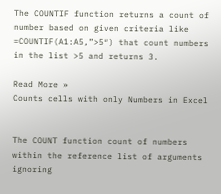The COUNTIF function returns a count of number based on given criteria like =COUNTIF(A1:A5,”>5″) that count numbers in the list >5 and returns 3.

Read More »
Counts cells with only Numbers in Excel


The COUNT function count of numbers within the reference list of arguments ignoring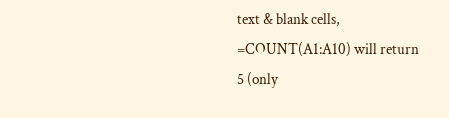text & blank cells, =COUNT(A1:A10) will return 5 (only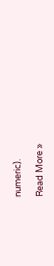numeric).

Read More »